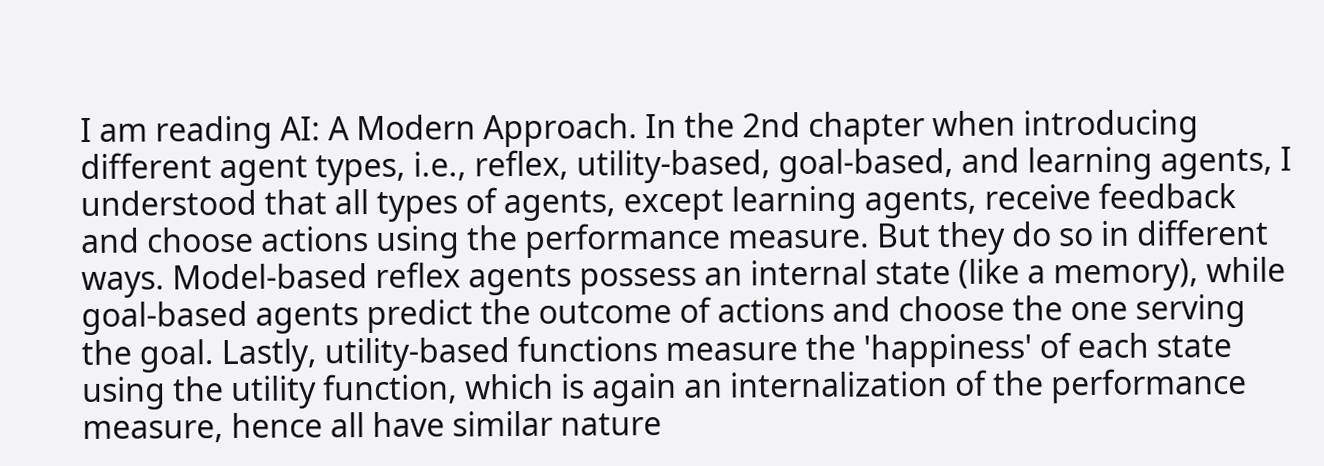I am reading AI: A Modern Approach. In the 2nd chapter when introducing different agent types, i.e., reflex, utility-based, goal-based, and learning agents, I understood that all types of agents, except learning agents, receive feedback and choose actions using the performance measure. But they do so in different ways. Model-based reflex agents possess an internal state (like a memory), while goal-based agents predict the outcome of actions and choose the one serving the goal. Lastly, utility-based functions measure the 'happiness' of each state using the utility function, which is again an internalization of the performance measure, hence all have similar nature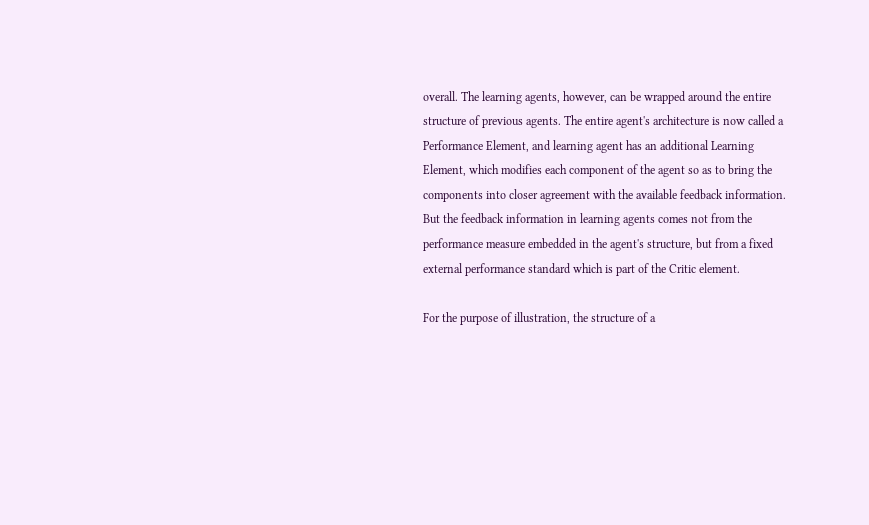overall. The learning agents, however, can be wrapped around the entire structure of previous agents. The entire agent's architecture is now called a Performance Element, and learning agent has an additional Learning Element, which modifies each component of the agent so as to bring the components into closer agreement with the available feedback information. But the feedback information in learning agents comes not from the performance measure embedded in the agent's structure, but from a fixed external performance standard which is part of the Critic element.

For the purpose of illustration, the structure of a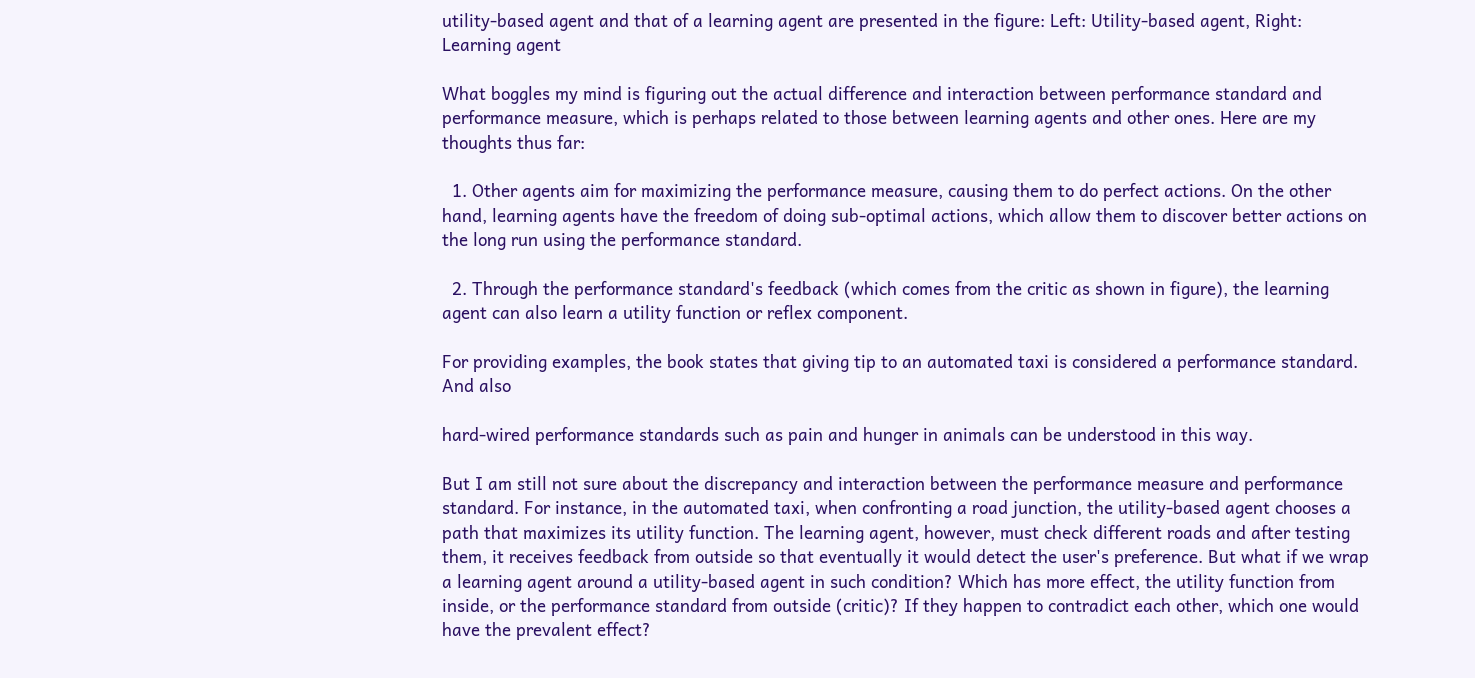utility-based agent and that of a learning agent are presented in the figure: Left: Utility-based agent, Right: Learning agent

What boggles my mind is figuring out the actual difference and interaction between performance standard and performance measure, which is perhaps related to those between learning agents and other ones. Here are my thoughts thus far:

  1. Other agents aim for maximizing the performance measure, causing them to do perfect actions. On the other hand, learning agents have the freedom of doing sub-optimal actions, which allow them to discover better actions on the long run using the performance standard.

  2. Through the performance standard's feedback (which comes from the critic as shown in figure), the learning agent can also learn a utility function or reflex component.

For providing examples, the book states that giving tip to an automated taxi is considered a performance standard. And also

hard-wired performance standards such as pain and hunger in animals can be understood in this way.

But I am still not sure about the discrepancy and interaction between the performance measure and performance standard. For instance, in the automated taxi, when confronting a road junction, the utility-based agent chooses a path that maximizes its utility function. The learning agent, however, must check different roads and after testing them, it receives feedback from outside so that eventually it would detect the user's preference. But what if we wrap a learning agent around a utility-based agent in such condition? Which has more effect, the utility function from inside, or the performance standard from outside (critic)? If they happen to contradict each other, which one would have the prevalent effect?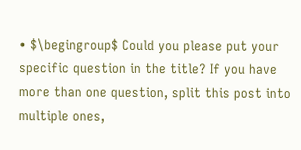• $\begingroup$ Could you please put your specific question in the title? If you have more than one question, split this post into multiple ones,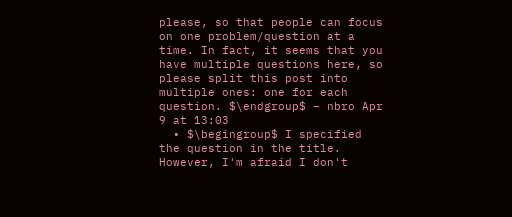please, so that people can focus on one problem/question at a time. In fact, it seems that you have multiple questions here, so please split this post into multiple ones: one for each question. $\endgroup$ – nbro Apr 9 at 13:03
  • $\begingroup$ I specified the question in the title. However, I'm afraid I don't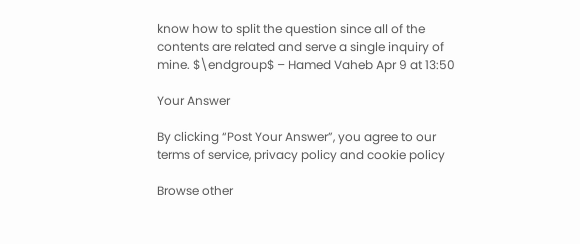know how to split the question since all of the contents are related and serve a single inquiry of mine. $\endgroup$ – Hamed Vaheb Apr 9 at 13:50

Your Answer

By clicking “Post Your Answer”, you agree to our terms of service, privacy policy and cookie policy

Browse other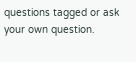questions tagged or ask your own question.